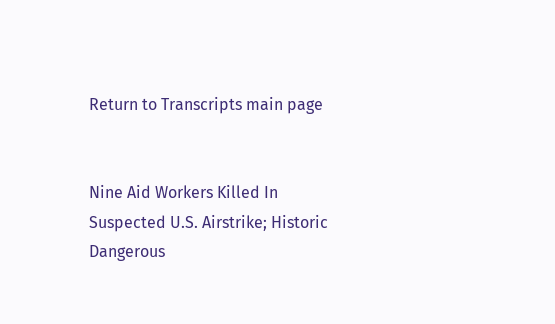Return to Transcripts main page


Nine Aid Workers Killed In Suspected U.S. Airstrike; Historic Dangerous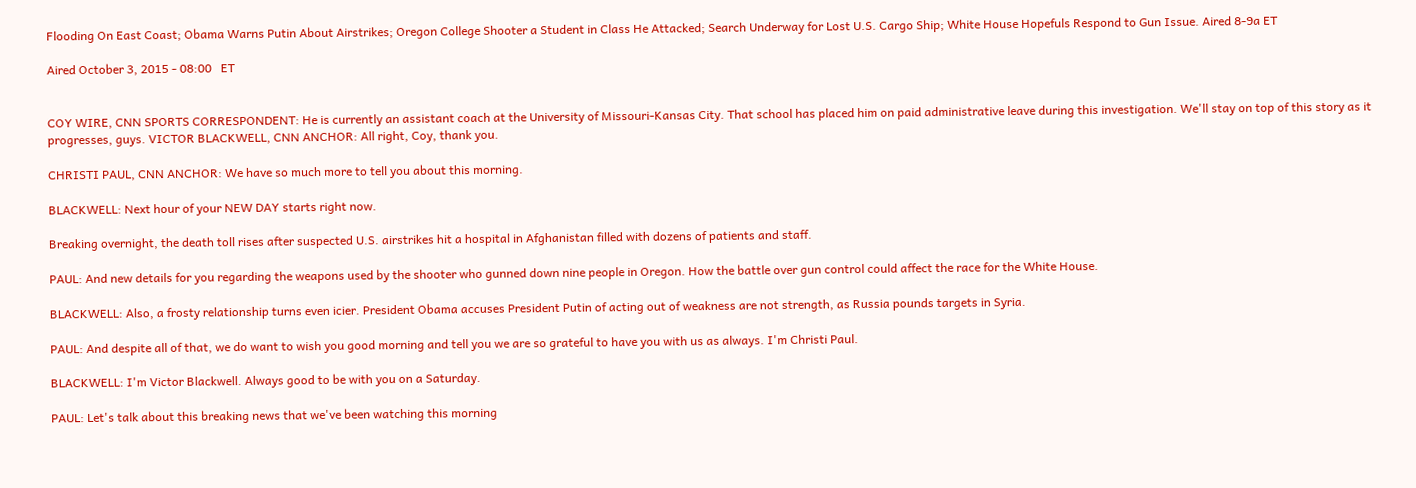Flooding On East Coast; Obama Warns Putin About Airstrikes; Oregon College Shooter a Student in Class He Attacked; Search Underway for Lost U.S. Cargo Ship; White House Hopefuls Respond to Gun Issue. Aired 8-9a ET

Aired October 3, 2015 - 08:00   ET


COY WIRE, CNN SPORTS CORRESPONDENT: He is currently an assistant coach at the University of Missouri-Kansas City. That school has placed him on paid administrative leave during this investigation. We'll stay on top of this story as it progresses, guys. VICTOR BLACKWELL, CNN ANCHOR: All right, Coy, thank you.

CHRISTI PAUL, CNN ANCHOR: We have so much more to tell you about this morning.

BLACKWELL: Next hour of your NEW DAY starts right now.

Breaking overnight, the death toll rises after suspected U.S. airstrikes hit a hospital in Afghanistan filled with dozens of patients and staff.

PAUL: And new details for you regarding the weapons used by the shooter who gunned down nine people in Oregon. How the battle over gun control could affect the race for the White House.

BLACKWELL: Also, a frosty relationship turns even icier. President Obama accuses President Putin of acting out of weakness are not strength, as Russia pounds targets in Syria.

PAUL: And despite all of that, we do want to wish you good morning and tell you we are so grateful to have you with us as always. I'm Christi Paul.

BLACKWELL: I'm Victor Blackwell. Always good to be with you on a Saturday.

PAUL: Let's talk about this breaking news that we've been watching this morning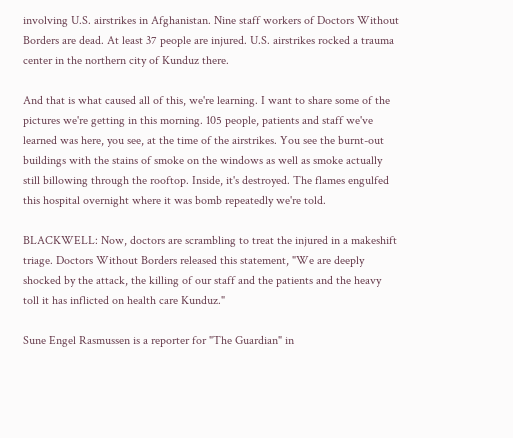involving U.S. airstrikes in Afghanistan. Nine staff workers of Doctors Without Borders are dead. At least 37 people are injured. U.S. airstrikes rocked a trauma center in the northern city of Kunduz there.

And that is what caused all of this, we're learning. I want to share some of the pictures we're getting in this morning. 105 people, patients and staff we've learned was here, you see, at the time of the airstrikes. You see the burnt-out buildings with the stains of smoke on the windows as well as smoke actually still billowing through the rooftop. Inside, it's destroyed. The flames engulfed this hospital overnight where it was bomb repeatedly we're told.

BLACKWELL: Now, doctors are scrambling to treat the injured in a makeshift triage. Doctors Without Borders released this statement, "We are deeply shocked by the attack, the killing of our staff and the patients and the heavy toll it has inflicted on health care Kunduz."

Sune Engel Rasmussen is a reporter for "The Guardian" in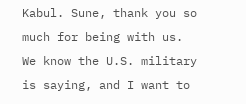Kabul. Sune, thank you so much for being with us. We know the U.S. military is saying, and I want to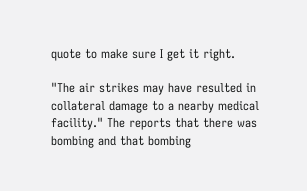quote to make sure I get it right.

"The air strikes may have resulted in collateral damage to a nearby medical facility." The reports that there was bombing and that bombing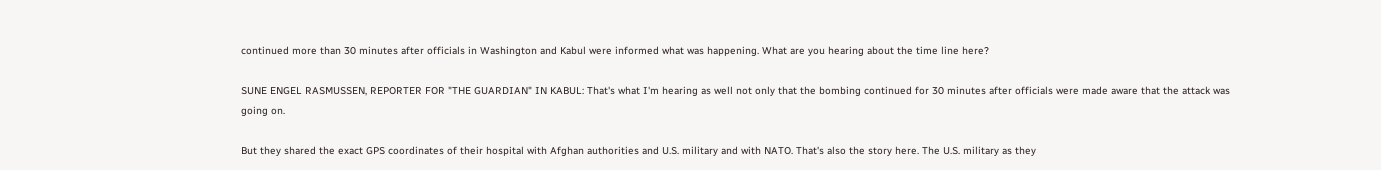continued more than 30 minutes after officials in Washington and Kabul were informed what was happening. What are you hearing about the time line here?

SUNE ENGEL RASMUSSEN, REPORTER FOR "THE GUARDIAN" IN KABUL: That's what I'm hearing as well not only that the bombing continued for 30 minutes after officials were made aware that the attack was going on.

But they shared the exact GPS coordinates of their hospital with Afghan authorities and U.S. military and with NATO. That's also the story here. The U.S. military as they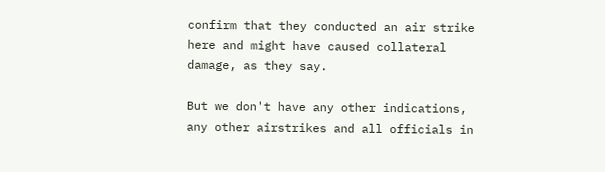confirm that they conducted an air strike here and might have caused collateral damage, as they say.

But we don't have any other indications, any other airstrikes and all officials in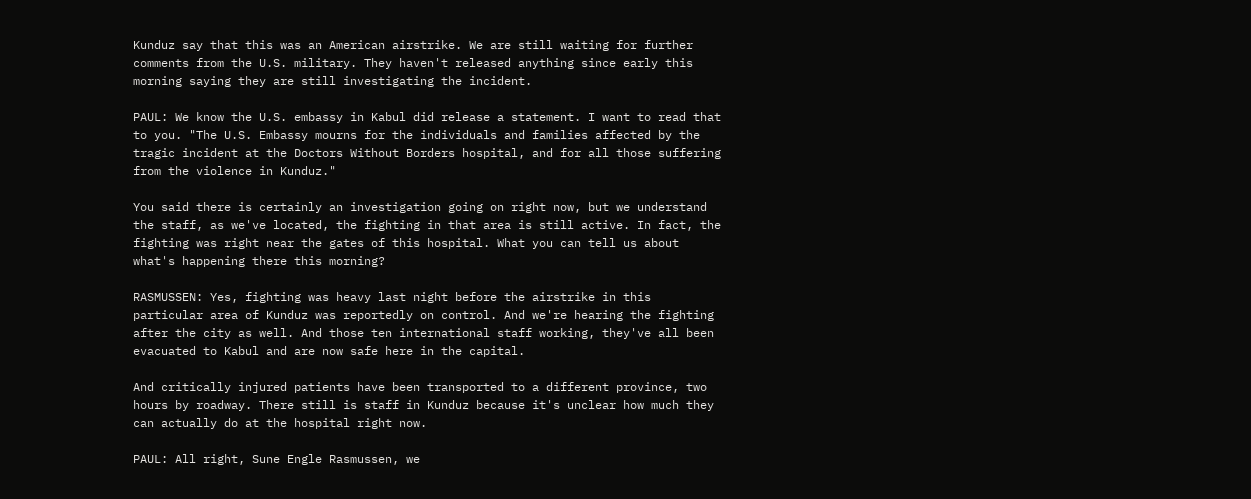Kunduz say that this was an American airstrike. We are still waiting for further comments from the U.S. military. They haven't released anything since early this morning saying they are still investigating the incident.

PAUL: We know the U.S. embassy in Kabul did release a statement. I want to read that to you. "The U.S. Embassy mourns for the individuals and families affected by the tragic incident at the Doctors Without Borders hospital, and for all those suffering from the violence in Kunduz."

You said there is certainly an investigation going on right now, but we understand the staff, as we've located, the fighting in that area is still active. In fact, the fighting was right near the gates of this hospital. What you can tell us about what's happening there this morning?

RASMUSSEN: Yes, fighting was heavy last night before the airstrike in this particular area of Kunduz was reportedly on control. And we're hearing the fighting after the city as well. And those ten international staff working, they've all been evacuated to Kabul and are now safe here in the capital.

And critically injured patients have been transported to a different province, two hours by roadway. There still is staff in Kunduz because it's unclear how much they can actually do at the hospital right now.

PAUL: All right, Sune Engle Rasmussen, we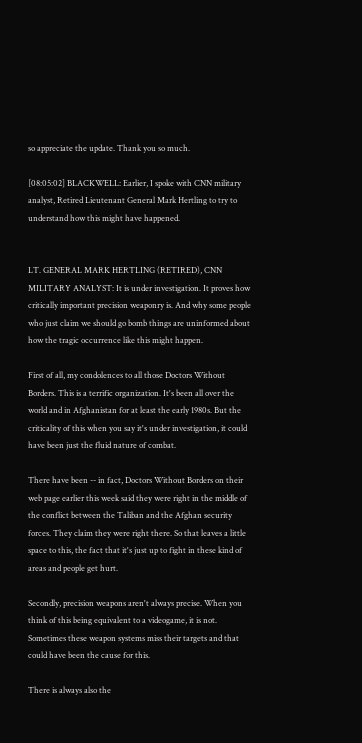so appreciate the update. Thank you so much.

[08:05:02] BLACKWELL: Earlier, I spoke with CNN military analyst, Retired Lieutenant General Mark Hertling to try to understand how this might have happened.


LT. GENERAL MARK HERTLING (RETIRED), CNN MILITARY ANALYST: It is under investigation. It proves how critically important precision weaponry is. And why some people who just claim we should go bomb things are uninformed about how the tragic occurrence like this might happen.

First of all, my condolences to all those Doctors Without Borders. This is a terrific organization. It's been all over the world and in Afghanistan for at least the early 1980s. But the criticality of this when you say it's under investigation, it could have been just the fluid nature of combat.

There have been -- in fact, Doctors Without Borders on their web page earlier this week said they were right in the middle of the conflict between the Taliban and the Afghan security forces. They claim they were right there. So that leaves a little space to this, the fact that it's just up to fight in these kind of areas and people get hurt.

Secondly, precision weapons aren't always precise. When you think of this being equivalent to a videogame, it is not. Sometimes these weapon systems miss their targets and that could have been the cause for this.

There is always also the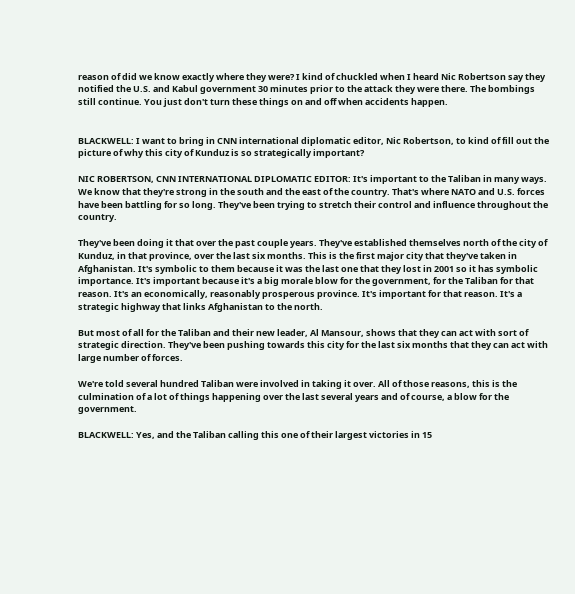reason of did we know exactly where they were? I kind of chuckled when I heard Nic Robertson say they notified the U.S. and Kabul government 30 minutes prior to the attack they were there. The bombings still continue. You just don't turn these things on and off when accidents happen.


BLACKWELL: I want to bring in CNN international diplomatic editor, Nic Robertson, to kind of fill out the picture of why this city of Kunduz is so strategically important?

NIC ROBERTSON, CNN INTERNATIONAL DIPLOMATIC EDITOR: It's important to the Taliban in many ways. We know that they're strong in the south and the east of the country. That's where NATO and U.S. forces have been battling for so long. They've been trying to stretch their control and influence throughout the country.

They've been doing it that over the past couple years. They've established themselves north of the city of Kunduz, in that province, over the last six months. This is the first major city that they've taken in Afghanistan. It's symbolic to them because it was the last one that they lost in 2001 so it has symbolic importance. It's important because it's a big morale blow for the government, for the Taliban for that reason. It's an economically, reasonably prosperous province. It's important for that reason. It's a strategic highway that links Afghanistan to the north.

But most of all for the Taliban and their new leader, Al Mansour, shows that they can act with sort of strategic direction. They've been pushing towards this city for the last six months that they can act with large number of forces.

We're told several hundred Taliban were involved in taking it over. All of those reasons, this is the culmination of a lot of things happening over the last several years and of course, a blow for the government.

BLACKWELL: Yes, and the Taliban calling this one of their largest victories in 15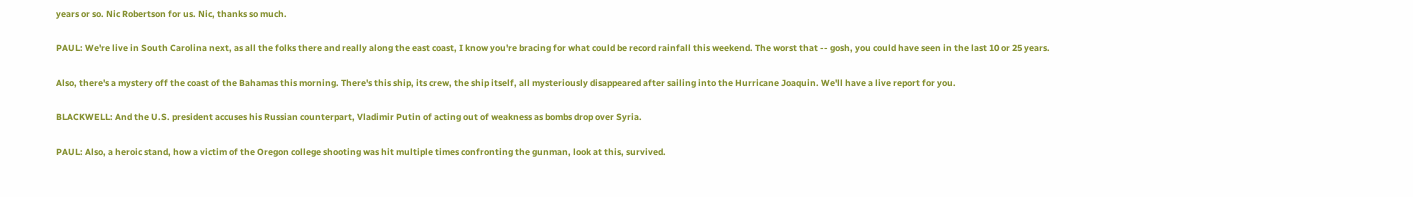years or so. Nic Robertson for us. Nic, thanks so much.

PAUL: We're live in South Carolina next, as all the folks there and really along the east coast, I know you're bracing for what could be record rainfall this weekend. The worst that -- gosh, you could have seen in the last 10 or 25 years.

Also, there's a mystery off the coast of the Bahamas this morning. There's this ship, its crew, the ship itself, all mysteriously disappeared after sailing into the Hurricane Joaquin. We'll have a live report for you.

BLACKWELL: And the U.S. president accuses his Russian counterpart, Vladimir Putin of acting out of weakness as bombs drop over Syria.

PAUL: Also, a heroic stand, how a victim of the Oregon college shooting was hit multiple times confronting the gunman, look at this, survived.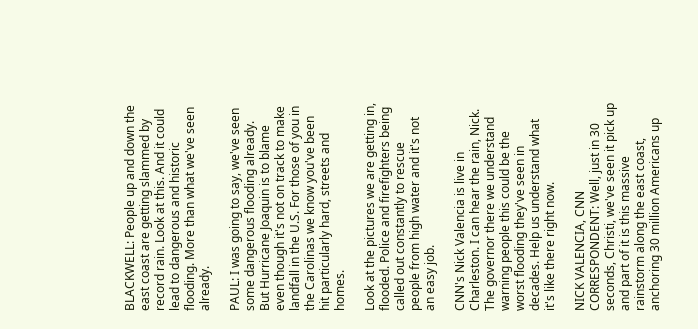BLACKWELL: People up and down the east coast are getting slammed by record rain. Look at this. And it could lead to dangerous and historic flooding. More than what we've seen already.

PAUL: I was going to say, we've seen some dangerous flooding already. But Hurricane Joaquin is to blame even though it's not on track to make landfall in the U.S. For those of you in the Carolinas we know you've been hit particularly hard, streets and homes.

Look at the pictures we are getting in, flooded. Police and firefighters being called out constantly to rescue people from high water and it's not an easy job.

CNN's Nick Valencia is live in Charleston. I can hear the rain, Nick. The governor there we understand warning people this could be the worst flooding they've seen in decades. Help us understand what it's like there right now.

NICK VALENCIA, CNN CORRESPONDENT: Well, just in 30 seconds, Christi, we've seen it pick up and part of it is this massive rainstorm along the east coast, anchoring 30 million Americans up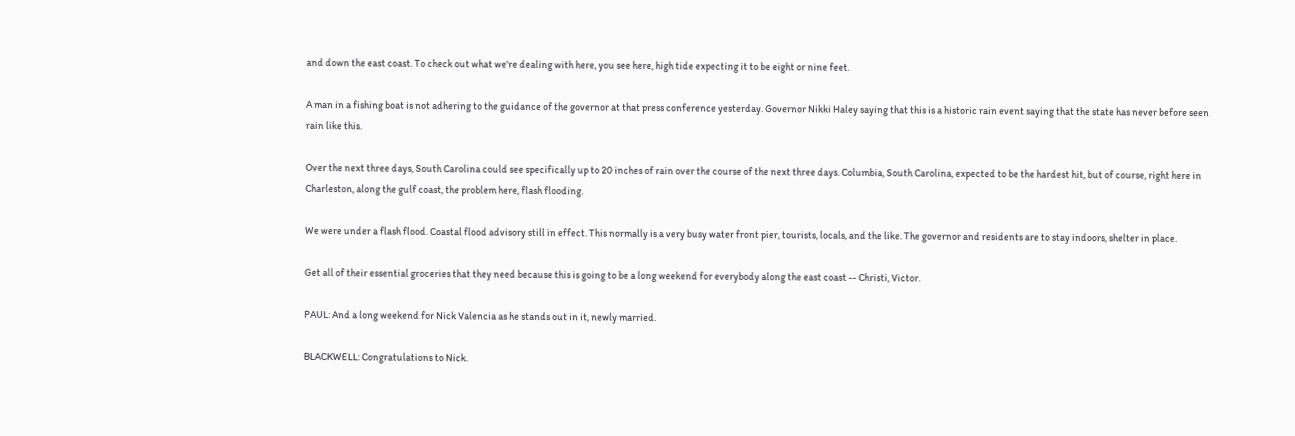and down the east coast. To check out what we're dealing with here, you see here, high tide expecting it to be eight or nine feet.

A man in a fishing boat is not adhering to the guidance of the governor at that press conference yesterday. Governor Nikki Haley saying that this is a historic rain event saying that the state has never before seen rain like this.

Over the next three days, South Carolina could see specifically up to 20 inches of rain over the course of the next three days. Columbia, South Carolina, expected to be the hardest hit, but of course, right here in Charleston, along the gulf coast, the problem here, flash flooding.

We were under a flash flood. Coastal flood advisory still in effect. This normally is a very busy water front pier, tourists, locals, and the like. The governor and residents are to stay indoors, shelter in place.

Get all of their essential groceries that they need because this is going to be a long weekend for everybody along the east coast -- Christi, Victor.

PAUL: And a long weekend for Nick Valencia as he stands out in it, newly married.

BLACKWELL: Congratulations to Nick.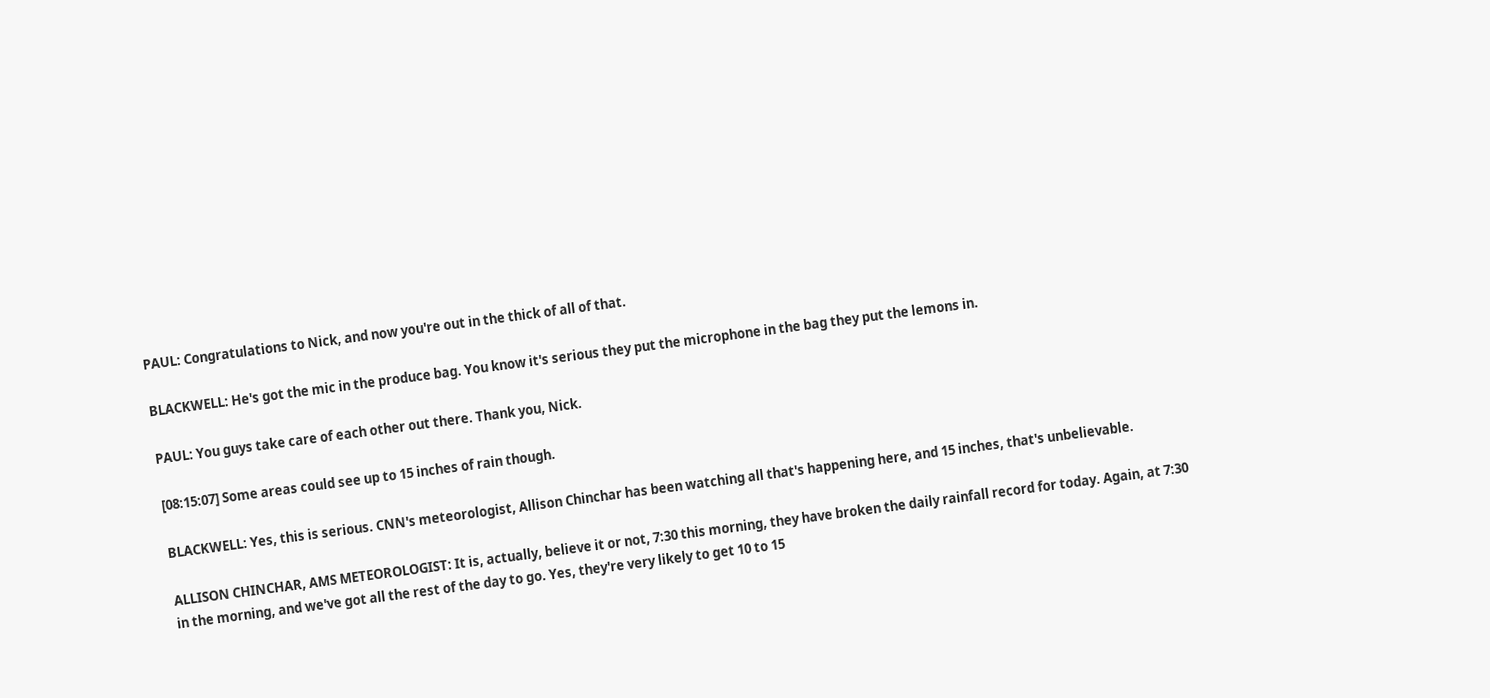PAUL: Congratulations to Nick, and now you're out in the thick of all of that.

BLACKWELL: He's got the mic in the produce bag. You know it's serious they put the microphone in the bag they put the lemons in.

PAUL: You guys take care of each other out there. Thank you, Nick.

[08:15:07] Some areas could see up to 15 inches of rain though.

BLACKWELL: Yes, this is serious. CNN's meteorologist, Allison Chinchar has been watching all that's happening here, and 15 inches, that's unbelievable.

ALLISON CHINCHAR, AMS METEOROLOGIST: It is, actually, believe it or not, 7:30 this morning, they have broken the daily rainfall record for today. Again, at 7:30 in the morning, and we've got all the rest of the day to go. Yes, they're very likely to get 10 to 15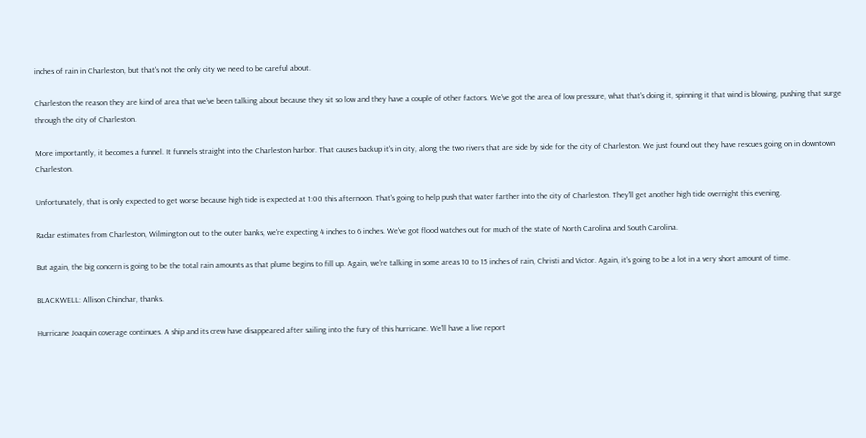inches of rain in Charleston, but that's not the only city we need to be careful about.

Charleston the reason they are kind of area that we've been talking about because they sit so low and they have a couple of other factors. We've got the area of low pressure, what that's doing it, spinning it that wind is blowing, pushing that surge through the city of Charleston.

More importantly, it becomes a funnel. It funnels straight into the Charleston harbor. That causes backup it's in city, along the two rivers that are side by side for the city of Charleston. We just found out they have rescues going on in downtown Charleston.

Unfortunately, that is only expected to get worse because high tide is expected at 1:00 this afternoon. That's going to help push that water farther into the city of Charleston. They'll get another high tide overnight this evening.

Radar estimates from Charleston, Wilmington out to the outer banks, we're expecting 4 inches to 6 inches. We've got flood watches out for much of the state of North Carolina and South Carolina.

But again, the big concern is going to be the total rain amounts as that plume begins to fill up. Again, we're talking in some areas 10 to 15 inches of rain, Christi and Victor. Again, it's going to be a lot in a very short amount of time.

BLACKWELL: Allison Chinchar, thanks.

Hurricane Joaquin coverage continues. A ship and its crew have disappeared after sailing into the fury of this hurricane. We'll have a live report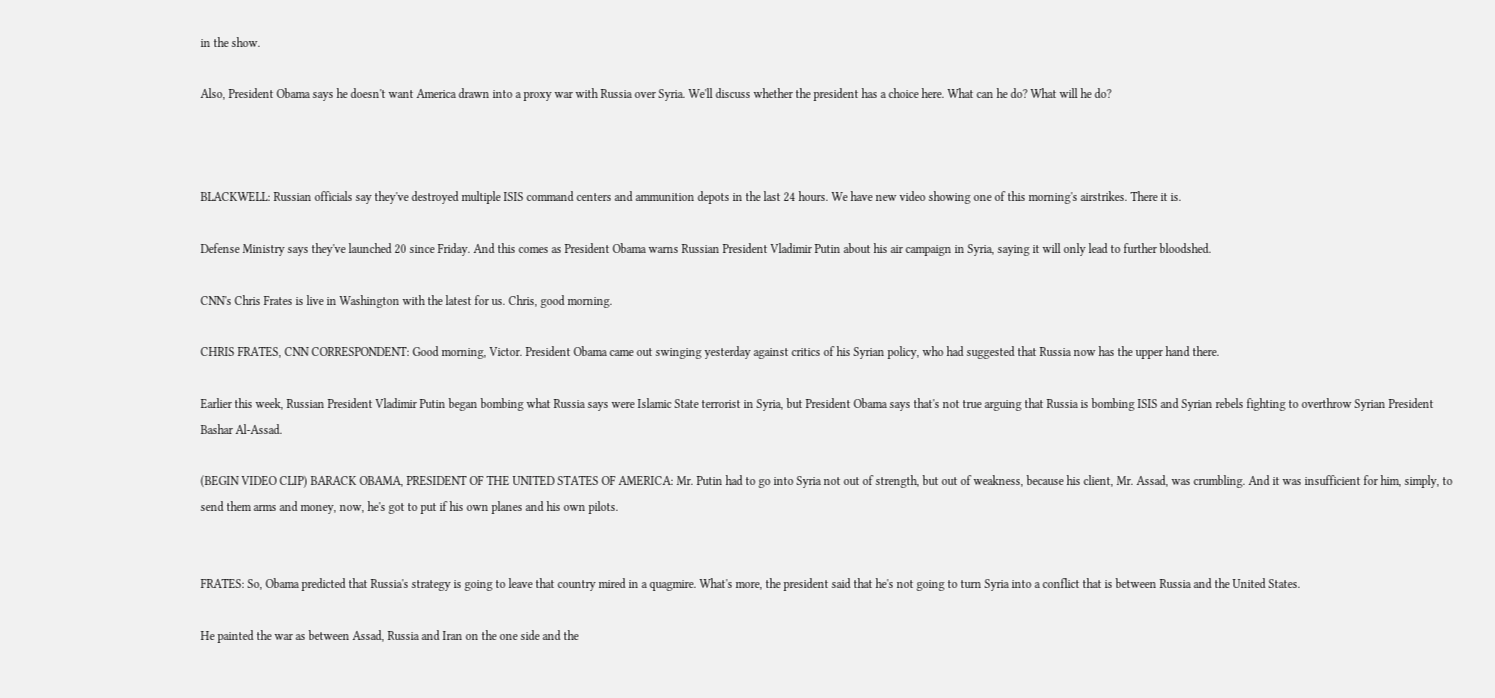in the show.

Also, President Obama says he doesn't want America drawn into a proxy war with Russia over Syria. We'll discuss whether the president has a choice here. What can he do? What will he do?



BLACKWELL: Russian officials say they've destroyed multiple ISIS command centers and ammunition depots in the last 24 hours. We have new video showing one of this morning's airstrikes. There it is.

Defense Ministry says they've launched 20 since Friday. And this comes as President Obama warns Russian President Vladimir Putin about his air campaign in Syria, saying it will only lead to further bloodshed.

CNN's Chris Frates is live in Washington with the latest for us. Chris, good morning.

CHRIS FRATES, CNN CORRESPONDENT: Good morning, Victor. President Obama came out swinging yesterday against critics of his Syrian policy, who had suggested that Russia now has the upper hand there.

Earlier this week, Russian President Vladimir Putin began bombing what Russia says were Islamic State terrorist in Syria, but President Obama says that's not true arguing that Russia is bombing ISIS and Syrian rebels fighting to overthrow Syrian President Bashar Al-Assad.

(BEGIN VIDEO CLIP) BARACK OBAMA, PRESIDENT OF THE UNITED STATES OF AMERICA: Mr. Putin had to go into Syria not out of strength, but out of weakness, because his client, Mr. Assad, was crumbling. And it was insufficient for him, simply, to send them arms and money, now, he's got to put if his own planes and his own pilots.


FRATES: So, Obama predicted that Russia's strategy is going to leave that country mired in a quagmire. What's more, the president said that he's not going to turn Syria into a conflict that is between Russia and the United States.

He painted the war as between Assad, Russia and Iran on the one side and the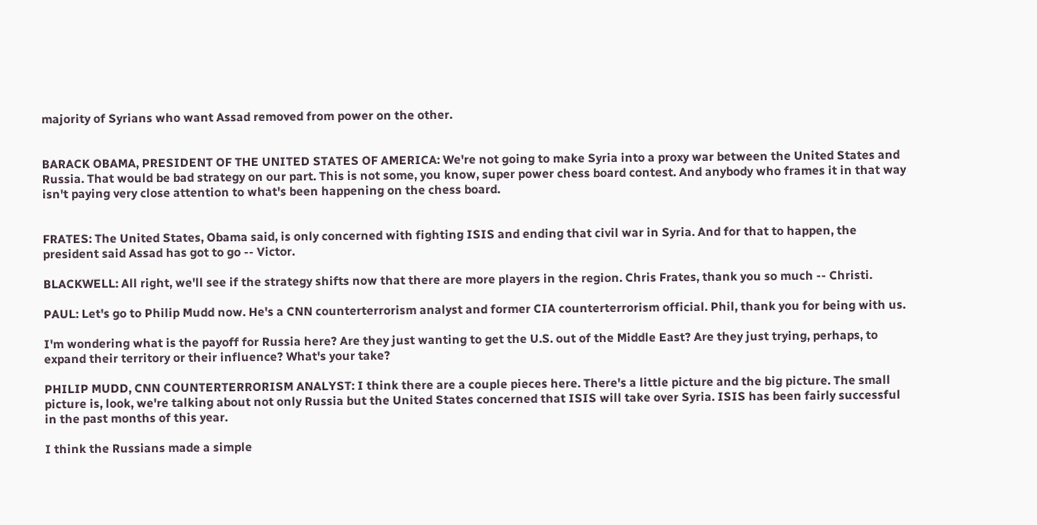majority of Syrians who want Assad removed from power on the other.


BARACK OBAMA, PRESIDENT OF THE UNITED STATES OF AMERICA: We're not going to make Syria into a proxy war between the United States and Russia. That would be bad strategy on our part. This is not some, you know, super power chess board contest. And anybody who frames it in that way isn't paying very close attention to what's been happening on the chess board.


FRATES: The United States, Obama said, is only concerned with fighting ISIS and ending that civil war in Syria. And for that to happen, the president said Assad has got to go -- Victor.

BLACKWELL: All right, we'll see if the strategy shifts now that there are more players in the region. Chris Frates, thank you so much -- Christi.

PAUL: Let's go to Philip Mudd now. He's a CNN counterterrorism analyst and former CIA counterterrorism official. Phil, thank you for being with us.

I'm wondering what is the payoff for Russia here? Are they just wanting to get the U.S. out of the Middle East? Are they just trying, perhaps, to expand their territory or their influence? What's your take?

PHILIP MUDD, CNN COUNTERTERRORISM ANALYST: I think there are a couple pieces here. There's a little picture and the big picture. The small picture is, look, we're talking about not only Russia but the United States concerned that ISIS will take over Syria. ISIS has been fairly successful in the past months of this year.

I think the Russians made a simple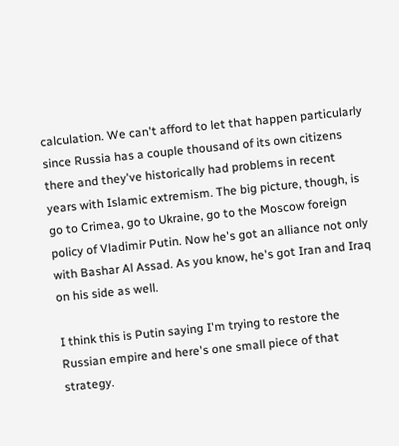calculation. We can't afford to let that happen particularly since Russia has a couple thousand of its own citizens there and they've historically had problems in recent years with Islamic extremism. The big picture, though, is go to Crimea, go to Ukraine, go to the Moscow foreign policy of Vladimir Putin. Now he's got an alliance not only with Bashar Al Assad. As you know, he's got Iran and Iraq on his side as well.

I think this is Putin saying I'm trying to restore the Russian empire and here's one small piece of that strategy.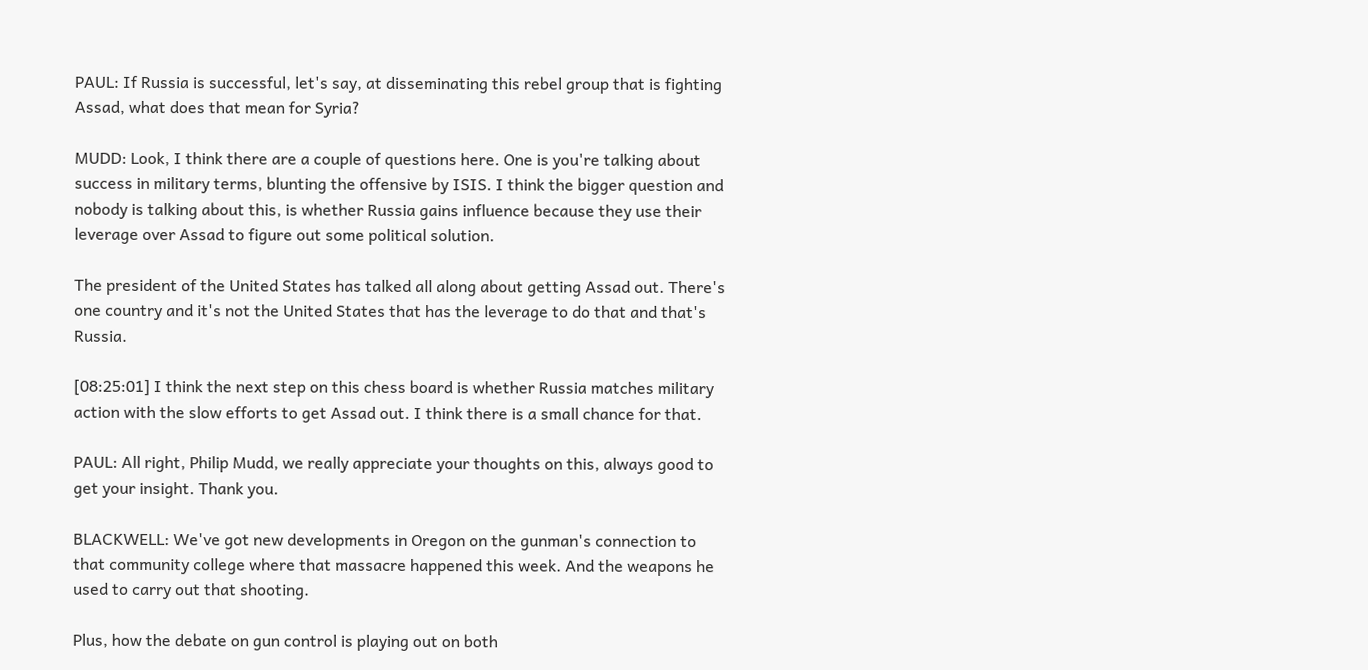PAUL: If Russia is successful, let's say, at disseminating this rebel group that is fighting Assad, what does that mean for Syria?

MUDD: Look, I think there are a couple of questions here. One is you're talking about success in military terms, blunting the offensive by ISIS. I think the bigger question and nobody is talking about this, is whether Russia gains influence because they use their leverage over Assad to figure out some political solution.

The president of the United States has talked all along about getting Assad out. There's one country and it's not the United States that has the leverage to do that and that's Russia.

[08:25:01] I think the next step on this chess board is whether Russia matches military action with the slow efforts to get Assad out. I think there is a small chance for that.

PAUL: All right, Philip Mudd, we really appreciate your thoughts on this, always good to get your insight. Thank you.

BLACKWELL: We've got new developments in Oregon on the gunman's connection to that community college where that massacre happened this week. And the weapons he used to carry out that shooting.

Plus, how the debate on gun control is playing out on both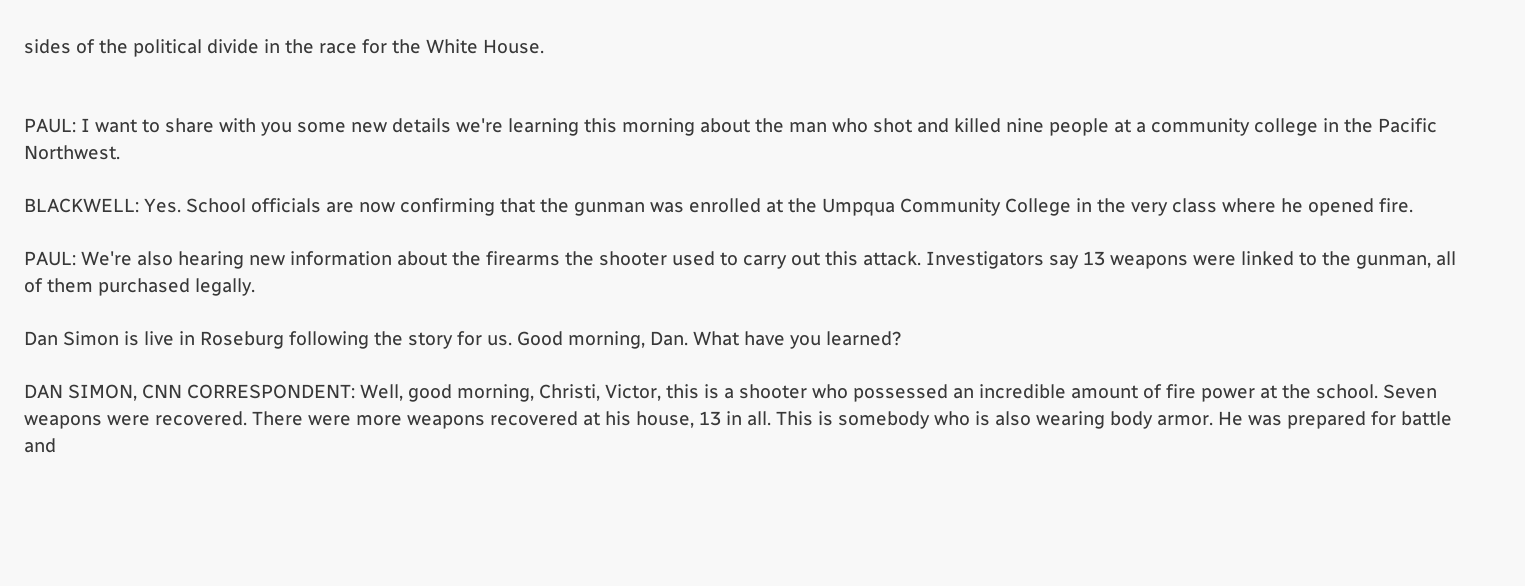sides of the political divide in the race for the White House.


PAUL: I want to share with you some new details we're learning this morning about the man who shot and killed nine people at a community college in the Pacific Northwest.

BLACKWELL: Yes. School officials are now confirming that the gunman was enrolled at the Umpqua Community College in the very class where he opened fire.

PAUL: We're also hearing new information about the firearms the shooter used to carry out this attack. Investigators say 13 weapons were linked to the gunman, all of them purchased legally.

Dan Simon is live in Roseburg following the story for us. Good morning, Dan. What have you learned?

DAN SIMON, CNN CORRESPONDENT: Well, good morning, Christi, Victor, this is a shooter who possessed an incredible amount of fire power at the school. Seven weapons were recovered. There were more weapons recovered at his house, 13 in all. This is somebody who is also wearing body armor. He was prepared for battle and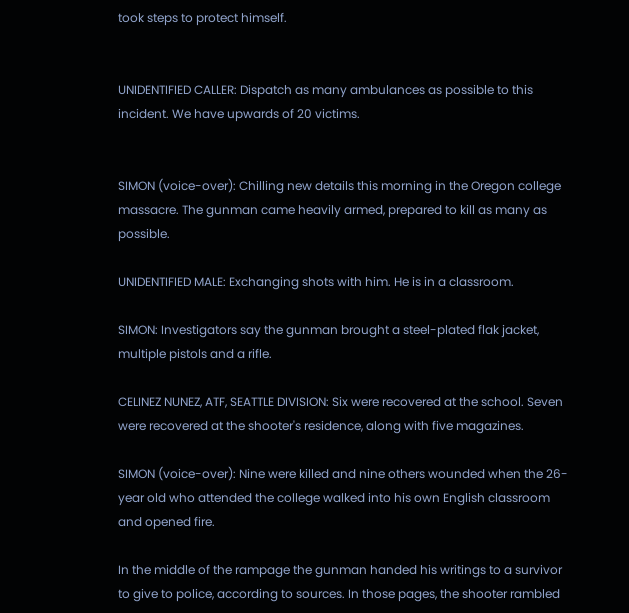took steps to protect himself.


UNIDENTIFIED CALLER: Dispatch as many ambulances as possible to this incident. We have upwards of 20 victims.


SIMON (voice-over): Chilling new details this morning in the Oregon college massacre. The gunman came heavily armed, prepared to kill as many as possible.

UNIDENTIFIED MALE: Exchanging shots with him. He is in a classroom.

SIMON: Investigators say the gunman brought a steel-plated flak jacket, multiple pistols and a rifle.

CELINEZ NUNEZ, ATF, SEATTLE DIVISION: Six were recovered at the school. Seven were recovered at the shooter's residence, along with five magazines.

SIMON (voice-over): Nine were killed and nine others wounded when the 26-year old who attended the college walked into his own English classroom and opened fire.

In the middle of the rampage the gunman handed his writings to a survivor to give to police, according to sources. In those pages, the shooter rambled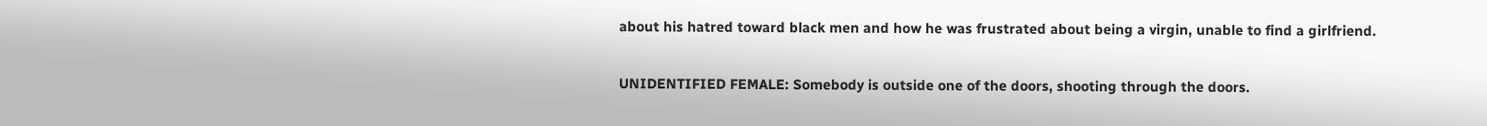about his hatred toward black men and how he was frustrated about being a virgin, unable to find a girlfriend.

UNIDENTIFIED FEMALE: Somebody is outside one of the doors, shooting through the doors.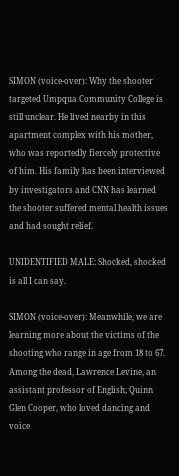SIMON (voice-over): Why the shooter targeted Umpqua Community College is still unclear. He lived nearby in this apartment complex with his mother, who was reportedly fiercely protective of him. His family has been interviewed by investigators and CNN has learned the shooter suffered mental health issues and had sought relief.

UNIDENTIFIED MALE: Shocked, shocked is all I can say.

SIMON (voice-over): Meanwhile, we are learning more about the victims of the shooting who range in age from 18 to 67. Among the dead, Lawrence Levine, an assistant professor of English; Quinn Glen Cooper, who loved dancing and voice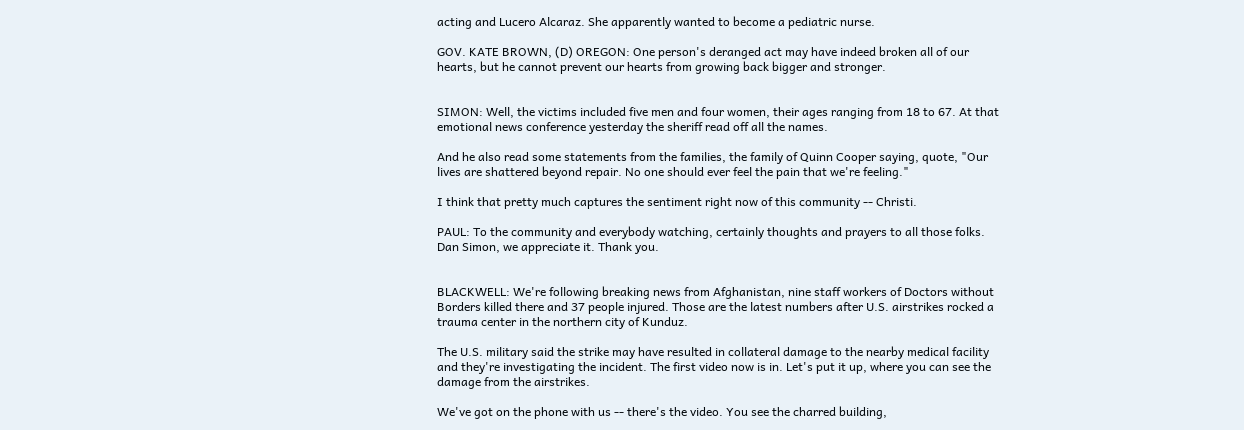acting and Lucero Alcaraz. She apparently wanted to become a pediatric nurse.

GOV. KATE BROWN, (D) OREGON: One person's deranged act may have indeed broken all of our hearts, but he cannot prevent our hearts from growing back bigger and stronger.


SIMON: Well, the victims included five men and four women, their ages ranging from 18 to 67. At that emotional news conference yesterday the sheriff read off all the names.

And he also read some statements from the families, the family of Quinn Cooper saying, quote, "Our lives are shattered beyond repair. No one should ever feel the pain that we're feeling."

I think that pretty much captures the sentiment right now of this community -- Christi.

PAUL: To the community and everybody watching, certainly thoughts and prayers to all those folks. Dan Simon, we appreciate it. Thank you.


BLACKWELL: We're following breaking news from Afghanistan, nine staff workers of Doctors without Borders killed there and 37 people injured. Those are the latest numbers after U.S. airstrikes rocked a trauma center in the northern city of Kunduz.

The U.S. military said the strike may have resulted in collateral damage to the nearby medical facility and they're investigating the incident. The first video now is in. Let's put it up, where you can see the damage from the airstrikes.

We've got on the phone with us -- there's the video. You see the charred building,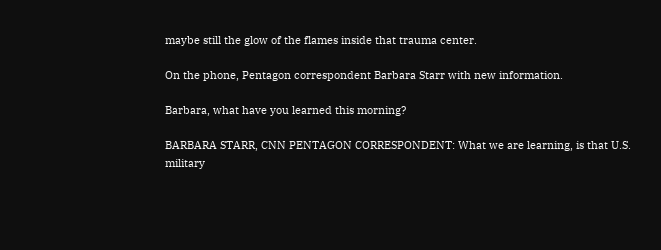maybe still the glow of the flames inside that trauma center.

On the phone, Pentagon correspondent Barbara Starr with new information.

Barbara, what have you learned this morning?

BARBARA STARR, CNN PENTAGON CORRESPONDENT: What we are learning, is that U.S. military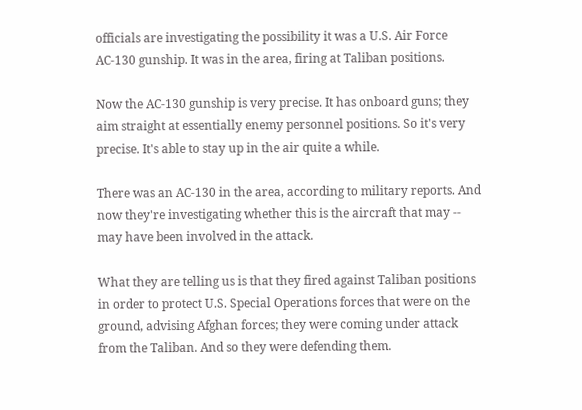officials are investigating the possibility it was a U.S. Air Force AC-130 gunship. It was in the area, firing at Taliban positions.

Now the AC-130 gunship is very precise. It has onboard guns; they aim straight at essentially enemy personnel positions. So it's very precise. It's able to stay up in the air quite a while.

There was an AC-130 in the area, according to military reports. And now they're investigating whether this is the aircraft that may -- may have been involved in the attack.

What they are telling us is that they fired against Taliban positions in order to protect U.S. Special Operations forces that were on the ground, advising Afghan forces; they were coming under attack from the Taliban. And so they were defending them.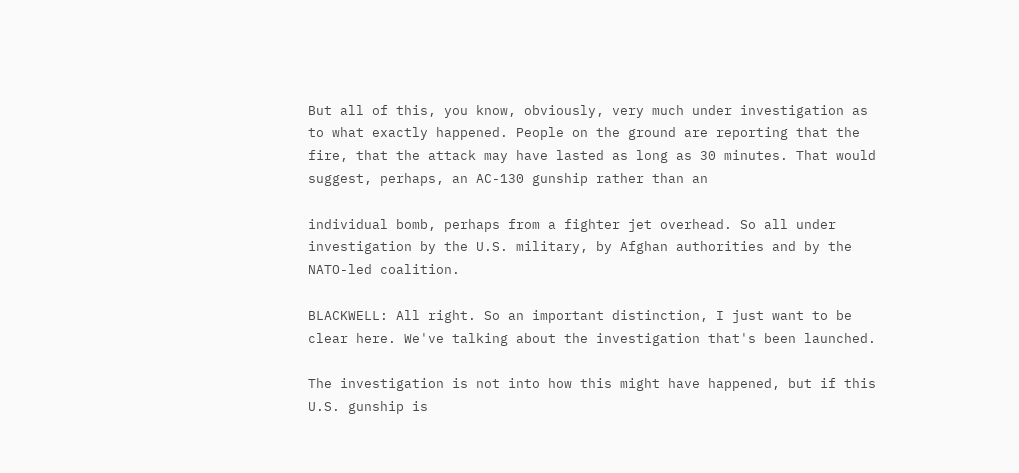But all of this, you know, obviously, very much under investigation as to what exactly happened. People on the ground are reporting that the fire, that the attack may have lasted as long as 30 minutes. That would suggest, perhaps, an AC-130 gunship rather than an

individual bomb, perhaps from a fighter jet overhead. So all under investigation by the U.S. military, by Afghan authorities and by the NATO-led coalition.

BLACKWELL: All right. So an important distinction, I just want to be clear here. We've talking about the investigation that's been launched.

The investigation is not into how this might have happened, but if this U.S. gunship is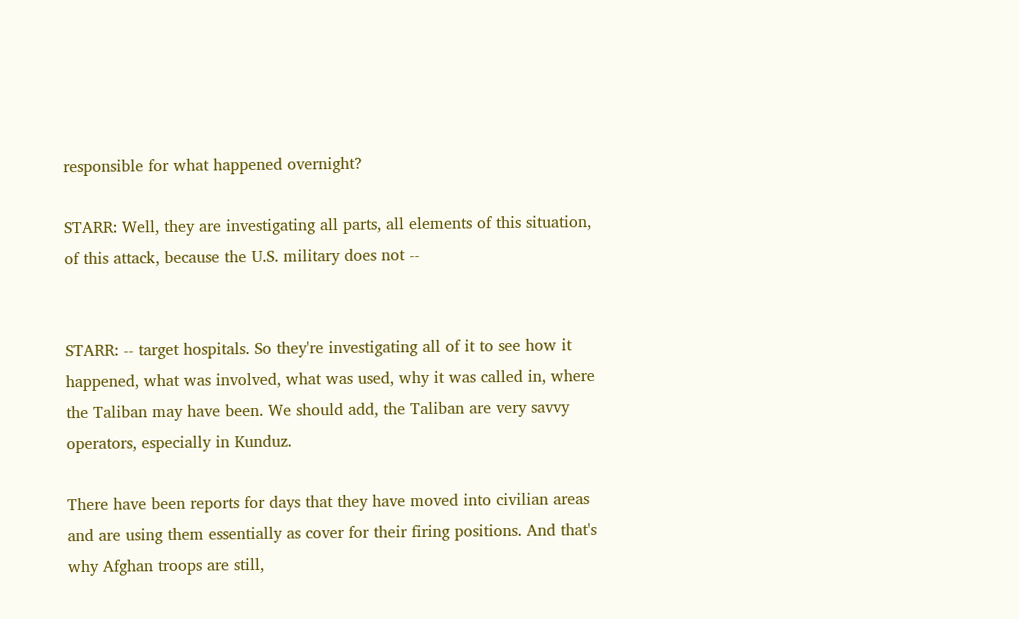responsible for what happened overnight?

STARR: Well, they are investigating all parts, all elements of this situation, of this attack, because the U.S. military does not --


STARR: -- target hospitals. So they're investigating all of it to see how it happened, what was involved, what was used, why it was called in, where the Taliban may have been. We should add, the Taliban are very savvy operators, especially in Kunduz.

There have been reports for days that they have moved into civilian areas and are using them essentially as cover for their firing positions. And that's why Afghan troops are still,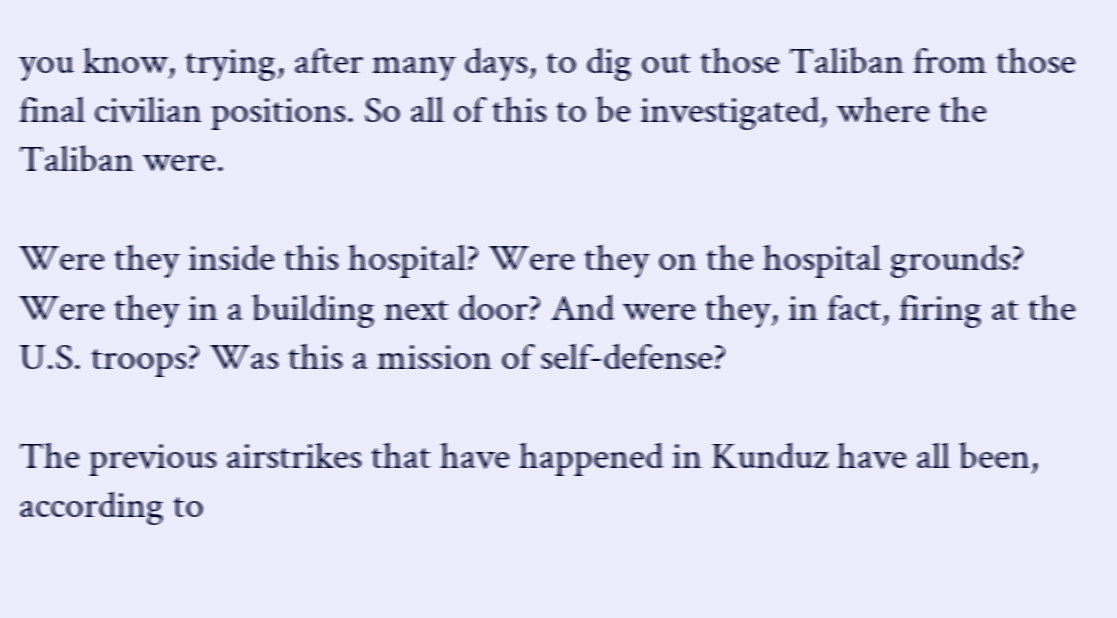you know, trying, after many days, to dig out those Taliban from those final civilian positions. So all of this to be investigated, where the Taliban were.

Were they inside this hospital? Were they on the hospital grounds? Were they in a building next door? And were they, in fact, firing at the U.S. troops? Was this a mission of self-defense?

The previous airstrikes that have happened in Kunduz have all been, according to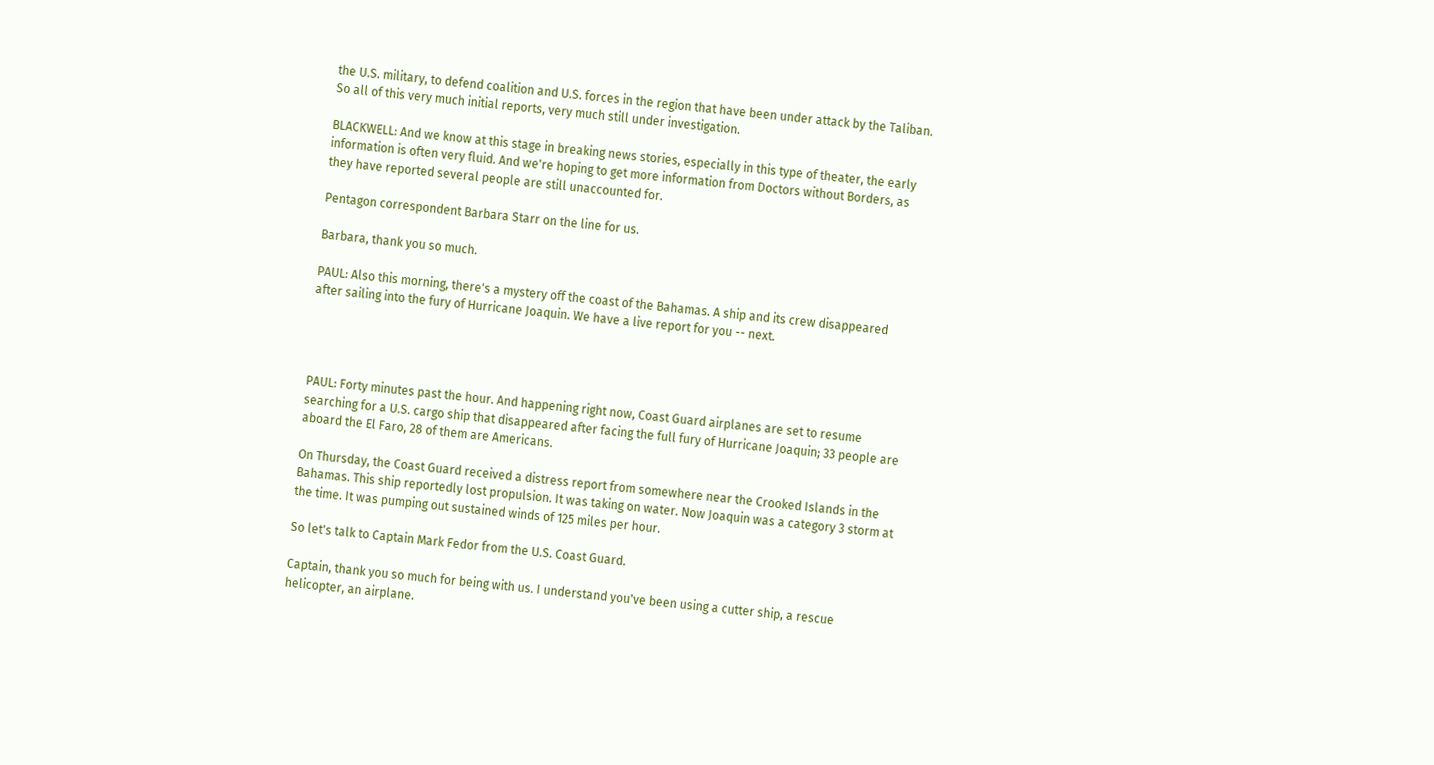the U.S. military, to defend coalition and U.S. forces in the region that have been under attack by the Taliban. So all of this very much initial reports, very much still under investigation.

BLACKWELL: And we know at this stage in breaking news stories, especially in this type of theater, the early information is often very fluid. And we're hoping to get more information from Doctors without Borders, as they have reported several people are still unaccounted for.

Pentagon correspondent Barbara Starr on the line for us.

Barbara, thank you so much.

PAUL: Also this morning, there's a mystery off the coast of the Bahamas. A ship and its crew disappeared after sailing into the fury of Hurricane Joaquin. We have a live report for you -- next.




PAUL: Forty minutes past the hour. And happening right now, Coast Guard airplanes are set to resume searching for a U.S. cargo ship that disappeared after facing the full fury of Hurricane Joaquin; 33 people are aboard the El Faro, 28 of them are Americans.

On Thursday, the Coast Guard received a distress report from somewhere near the Crooked Islands in the Bahamas. This ship reportedly lost propulsion. It was taking on water. Now Joaquin was a category 3 storm at the time. It was pumping out sustained winds of 125 miles per hour.

So let's talk to Captain Mark Fedor from the U.S. Coast Guard.

Captain, thank you so much for being with us. I understand you've been using a cutter ship, a rescue helicopter, an airplane.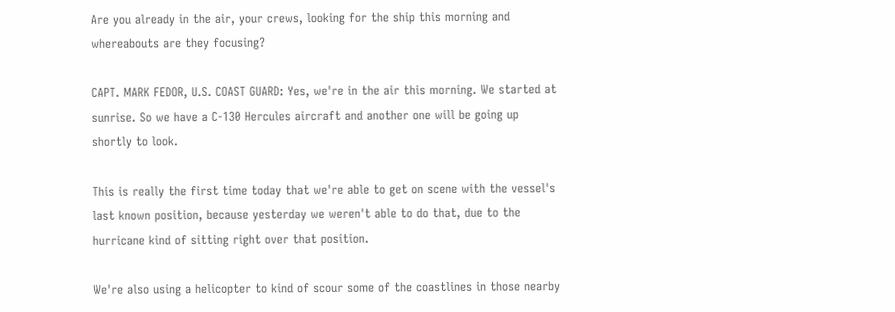Are you already in the air, your crews, looking for the ship this morning and whereabouts are they focusing?

CAPT. MARK FEDOR, U.S. COAST GUARD: Yes, we're in the air this morning. We started at sunrise. So we have a C-130 Hercules aircraft and another one will be going up shortly to look.

This is really the first time today that we're able to get on scene with the vessel's last known position, because yesterday we weren't able to do that, due to the hurricane kind of sitting right over that position.

We're also using a helicopter to kind of scour some of the coastlines in those nearby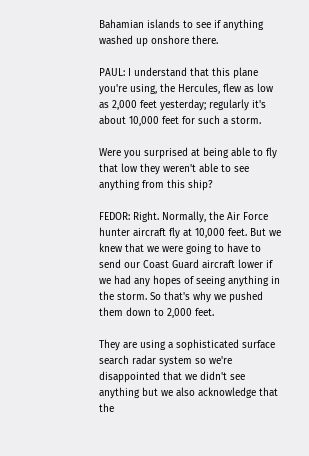Bahamian islands to see if anything washed up onshore there.

PAUL: I understand that this plane you're using, the Hercules, flew as low as 2,000 feet yesterday; regularly it's about 10,000 feet for such a storm.

Were you surprised at being able to fly that low they weren't able to see anything from this ship?

FEDOR: Right. Normally, the Air Force hunter aircraft fly at 10,000 feet. But we knew that we were going to have to send our Coast Guard aircraft lower if we had any hopes of seeing anything in the storm. So that's why we pushed them down to 2,000 feet.

They are using a sophisticated surface search radar system so we're disappointed that we didn't see anything but we also acknowledge that the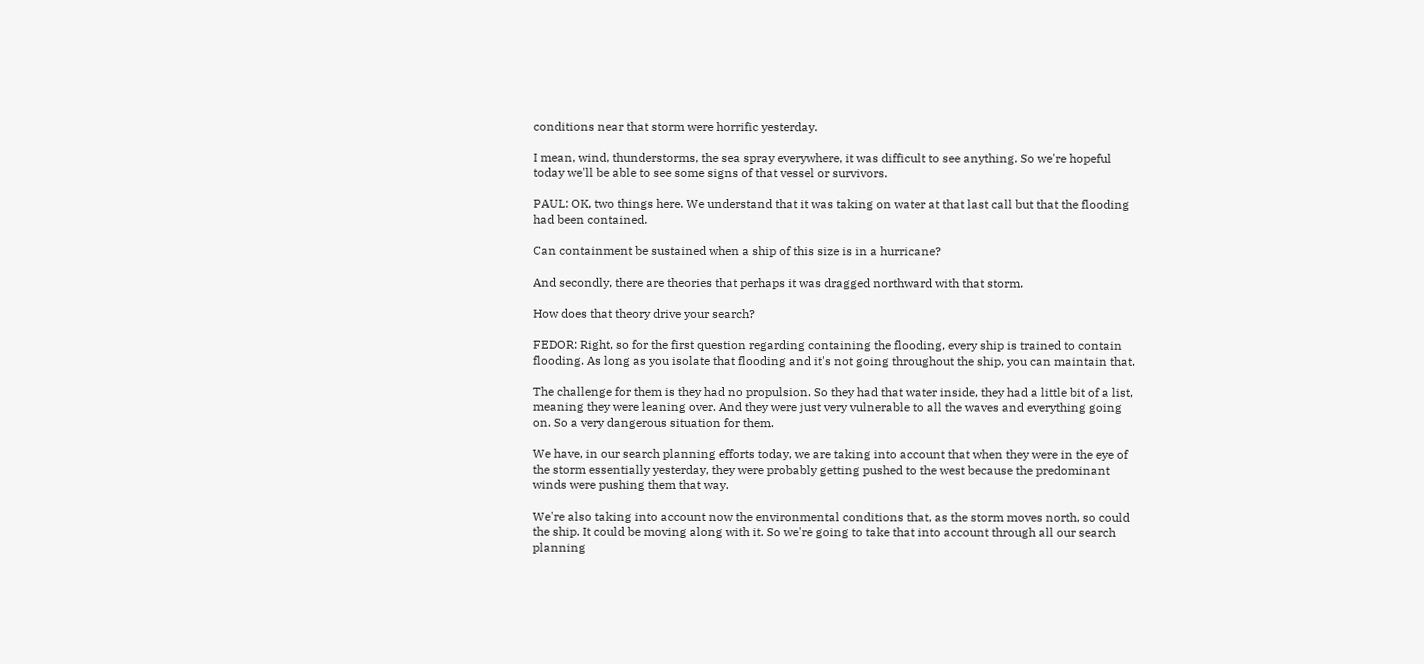conditions near that storm were horrific yesterday.

I mean, wind, thunderstorms, the sea spray everywhere, it was difficult to see anything. So we're hopeful today we'll be able to see some signs of that vessel or survivors.

PAUL: OK, two things here. We understand that it was taking on water at that last call but that the flooding had been contained.

Can containment be sustained when a ship of this size is in a hurricane?

And secondly, there are theories that perhaps it was dragged northward with that storm.

How does that theory drive your search?

FEDOR: Right, so for the first question regarding containing the flooding, every ship is trained to contain flooding. As long as you isolate that flooding and it's not going throughout the ship, you can maintain that.

The challenge for them is they had no propulsion. So they had that water inside, they had a little bit of a list, meaning they were leaning over. And they were just very vulnerable to all the waves and everything going on. So a very dangerous situation for them.

We have, in our search planning efforts today, we are taking into account that when they were in the eye of the storm essentially yesterday, they were probably getting pushed to the west because the predominant winds were pushing them that way.

We're also taking into account now the environmental conditions that, as the storm moves north, so could the ship. It could be moving along with it. So we're going to take that into account through all our search planning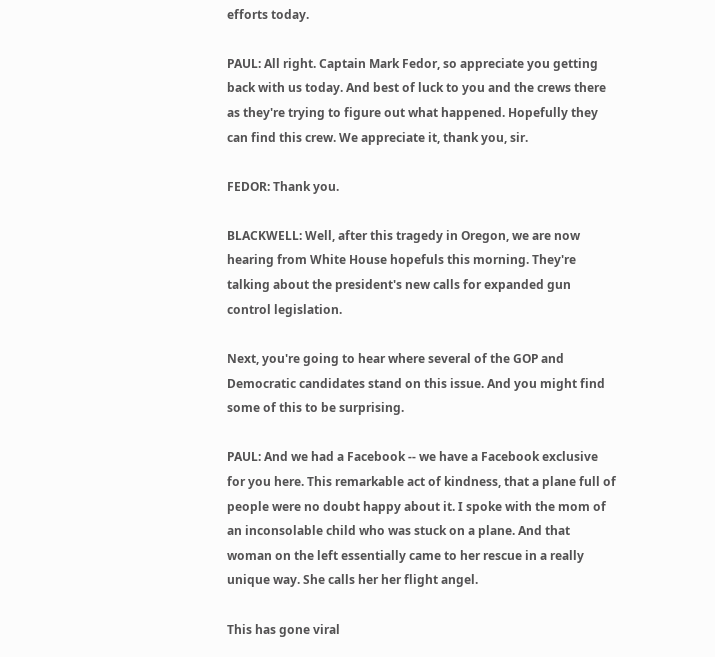efforts today.

PAUL: All right. Captain Mark Fedor, so appreciate you getting back with us today. And best of luck to you and the crews there as they're trying to figure out what happened. Hopefully they can find this crew. We appreciate it, thank you, sir.

FEDOR: Thank you.

BLACKWELL: Well, after this tragedy in Oregon, we are now hearing from White House hopefuls this morning. They're talking about the president's new calls for expanded gun control legislation.

Next, you're going to hear where several of the GOP and Democratic candidates stand on this issue. And you might find some of this to be surprising.

PAUL: And we had a Facebook -- we have a Facebook exclusive for you here. This remarkable act of kindness, that a plane full of people were no doubt happy about it. I spoke with the mom of an inconsolable child who was stuck on a plane. And that woman on the left essentially came to her rescue in a really unique way. She calls her her flight angel.

This has gone viral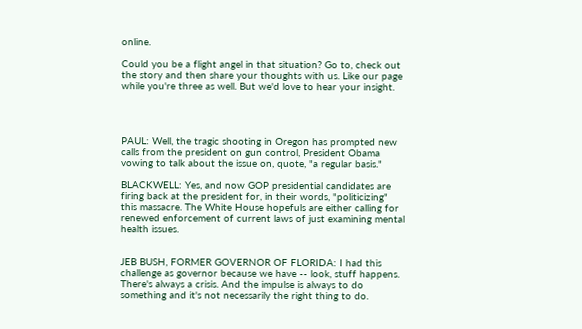online.

Could you be a flight angel in that situation? Go to, check out the story and then share your thoughts with us. Like our page while you're three as well. But we'd love to hear your insight.




PAUL: Well, the tragic shooting in Oregon has prompted new calls from the president on gun control, President Obama vowing to talk about the issue on, quote, "a regular basis."

BLACKWELL: Yes, and now GOP presidential candidates are firing back at the president for, in their words, "politicizing" this massacre. The White House hopefuls are either calling for renewed enforcement of current laws of just examining mental health issues.


JEB BUSH, FORMER GOVERNOR OF FLORIDA: I had this challenge as governor because we have -- look, stuff happens. There's always a crisis. And the impulse is always to do something and it's not necessarily the right thing to do.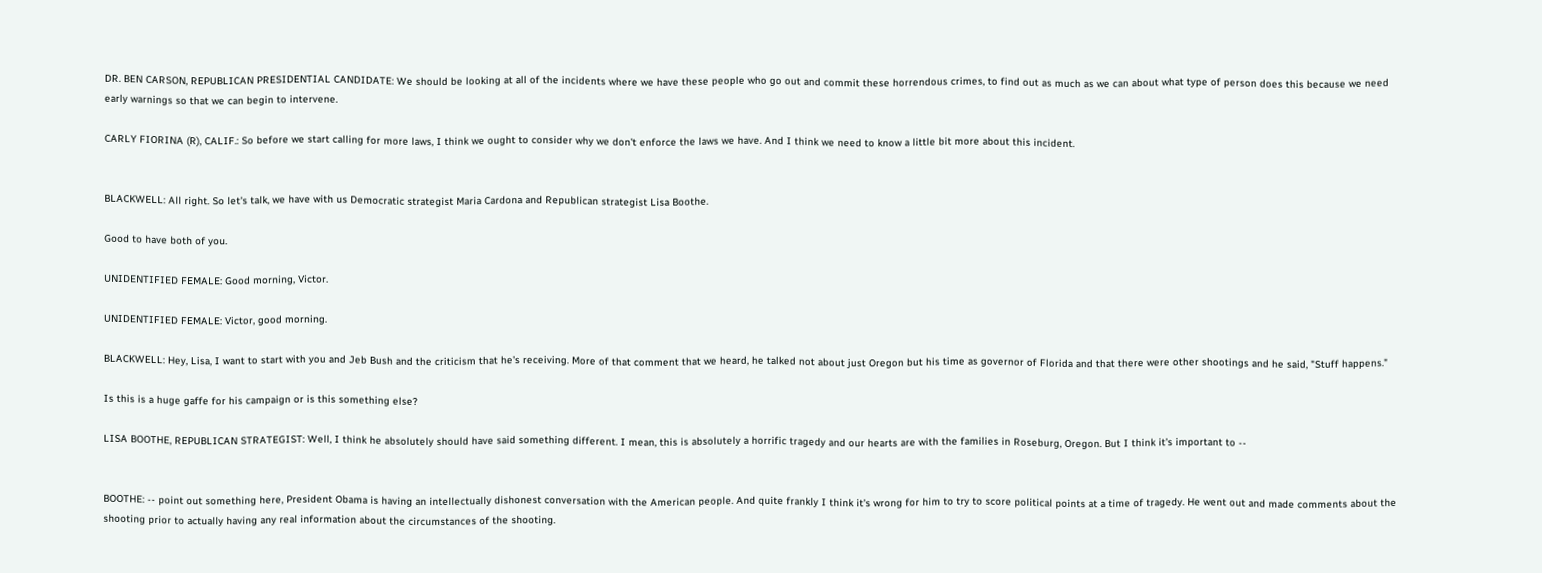DR. BEN CARSON, REPUBLICAN PRESIDENTIAL CANDIDATE: We should be looking at all of the incidents where we have these people who go out and commit these horrendous crimes, to find out as much as we can about what type of person does this because we need early warnings so that we can begin to intervene.

CARLY FIORINA (R), CALIF.: So before we start calling for more laws, I think we ought to consider why we don't enforce the laws we have. And I think we need to know a little bit more about this incident.


BLACKWELL: All right. So let's talk, we have with us Democratic strategist Maria Cardona and Republican strategist Lisa Boothe.

Good to have both of you.

UNIDENTIFIED FEMALE: Good morning, Victor.

UNIDENTIFIED FEMALE: Victor, good morning.

BLACKWELL: Hey, Lisa, I want to start with you and Jeb Bush and the criticism that he's receiving. More of that comment that we heard, he talked not about just Oregon but his time as governor of Florida and that there were other shootings and he said, "Stuff happens."

Is this is a huge gaffe for his campaign or is this something else?

LISA BOOTHE, REPUBLICAN STRATEGIST: Well, I think he absolutely should have said something different. I mean, this is absolutely a horrific tragedy and our hearts are with the families in Roseburg, Oregon. But I think it's important to --


BOOTHE: -- point out something here, President Obama is having an intellectually dishonest conversation with the American people. And quite frankly I think it's wrong for him to try to score political points at a time of tragedy. He went out and made comments about the shooting prior to actually having any real information about the circumstances of the shooting.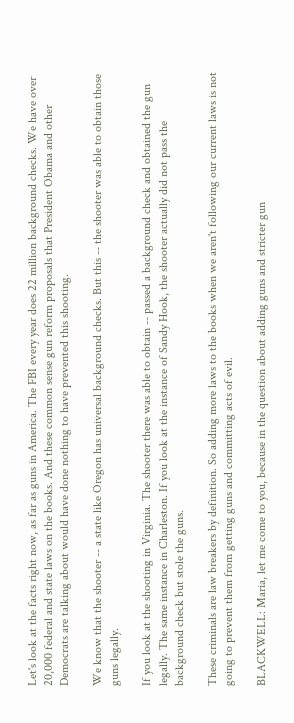Let's look at the facts right now, as far as guns in America. The FBI every year does 22 million background checks. We have over 20,000 federal and state laws on the books. And these common sense gun reform proposals that President Obama and other Democrats are talking about would have done nothing to have prevented this shooting.

We know that the shooter -- a state like Oregon has universal background checks. But this -- the shooter was able to obtain those guns legally.

If you look at the shooting in Virginia. The shooter there was able to obtain -- passed a background check and obtained the gun legally. The same instance in Charleston. If you look at the instance of Sandy Hook, the shooter actually did not pass the background check but stole the guns.

These criminals are law breakers by definition. So adding more laws to the books when we aren't following our current laws is not going to prevent them from getting guns and committing acts of evil.

BLACKWELL: Maria, let me come to you, because in the question about adding guns and stricter gun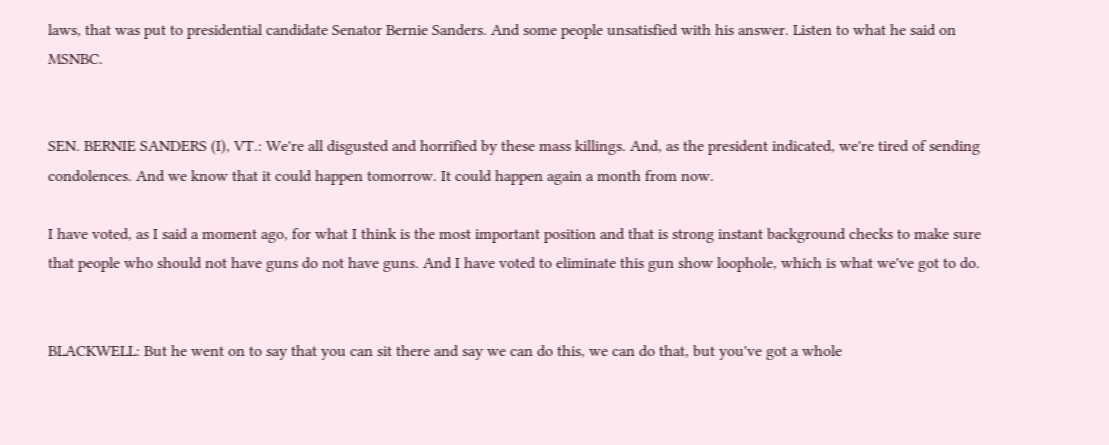laws, that was put to presidential candidate Senator Bernie Sanders. And some people unsatisfied with his answer. Listen to what he said on MSNBC.


SEN. BERNIE SANDERS (I), VT.: We're all disgusted and horrified by these mass killings. And, as the president indicated, we're tired of sending condolences. And we know that it could happen tomorrow. It could happen again a month from now.

I have voted, as I said a moment ago, for what I think is the most important position and that is strong instant background checks to make sure that people who should not have guns do not have guns. And I have voted to eliminate this gun show loophole, which is what we've got to do.


BLACKWELL: But he went on to say that you can sit there and say we can do this, we can do that, but you've got a whole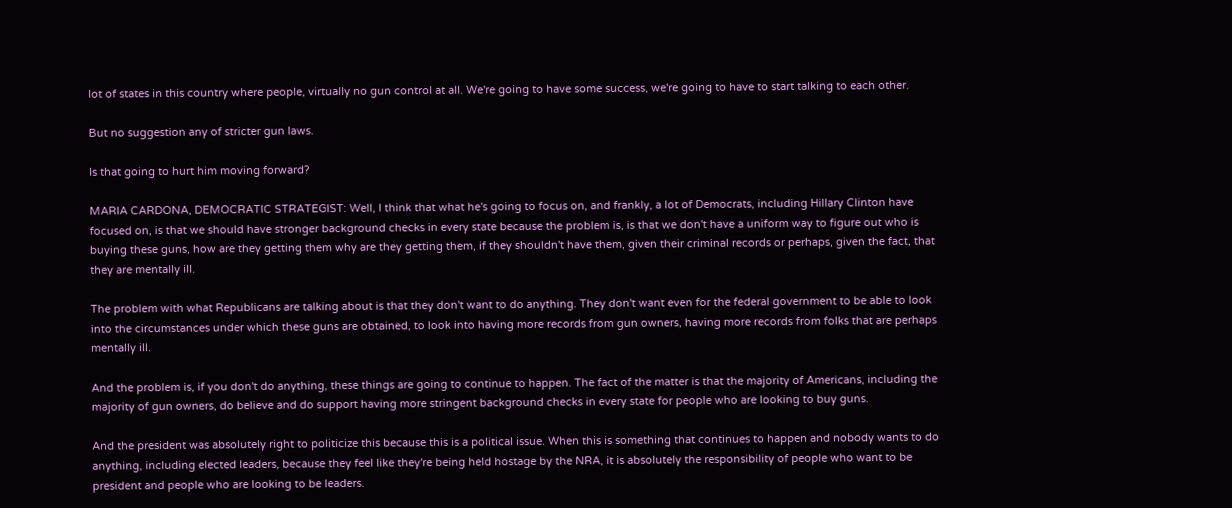lot of states in this country where people, virtually no gun control at all. We're going to have some success, we're going to have to start talking to each other.

But no suggestion any of stricter gun laws.

Is that going to hurt him moving forward?

MARIA CARDONA, DEMOCRATIC STRATEGIST: Well, I think that what he's going to focus on, and frankly, a lot of Democrats, including Hillary Clinton have focused on, is that we should have stronger background checks in every state because the problem is, is that we don't have a uniform way to figure out who is buying these guns, how are they getting them why are they getting them, if they shouldn't have them, given their criminal records or perhaps, given the fact, that they are mentally ill.

The problem with what Republicans are talking about is that they don't want to do anything. They don't want even for the federal government to be able to look into the circumstances under which these guns are obtained, to look into having more records from gun owners, having more records from folks that are perhaps mentally ill.

And the problem is, if you don't do anything, these things are going to continue to happen. The fact of the matter is that the majority of Americans, including the majority of gun owners, do believe and do support having more stringent background checks in every state for people who are looking to buy guns.

And the president was absolutely right to politicize this because this is a political issue. When this is something that continues to happen and nobody wants to do anything, including elected leaders, because they feel like they're being held hostage by the NRA, it is absolutely the responsibility of people who want to be president and people who are looking to be leaders.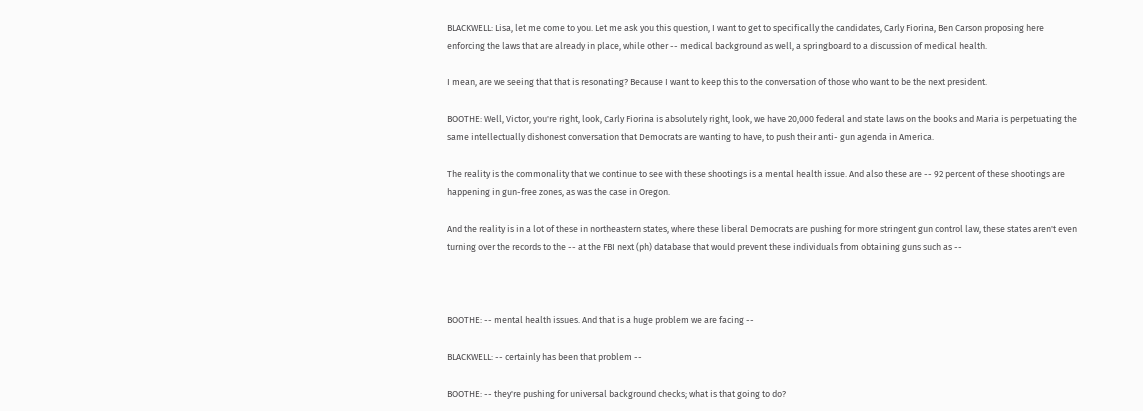BLACKWELL: Lisa, let me come to you. Let me ask you this question, I want to get to specifically the candidates, Carly Fiorina, Ben Carson proposing here enforcing the laws that are already in place, while other -- medical background as well, a springboard to a discussion of medical health.

I mean, are we seeing that that is resonating? Because I want to keep this to the conversation of those who want to be the next president.

BOOTHE: Well, Victor, you're right, look, Carly Fiorina is absolutely right, look, we have 20,000 federal and state laws on the books and Maria is perpetuating the same intellectually dishonest conversation that Democrats are wanting to have, to push their anti- gun agenda in America.

The reality is the commonality that we continue to see with these shootings is a mental health issue. And also these are -- 92 percent of these shootings are happening in gun-free zones, as was the case in Oregon.

And the reality is in a lot of these in northeastern states, where these liberal Democrats are pushing for more stringent gun control law, these states aren't even turning over the records to the -- at the FBI next (ph) database that would prevent these individuals from obtaining guns such as --



BOOTHE: -- mental health issues. And that is a huge problem we are facing --

BLACKWELL: -- certainly has been that problem --

BOOTHE: -- they're pushing for universal background checks; what is that going to do?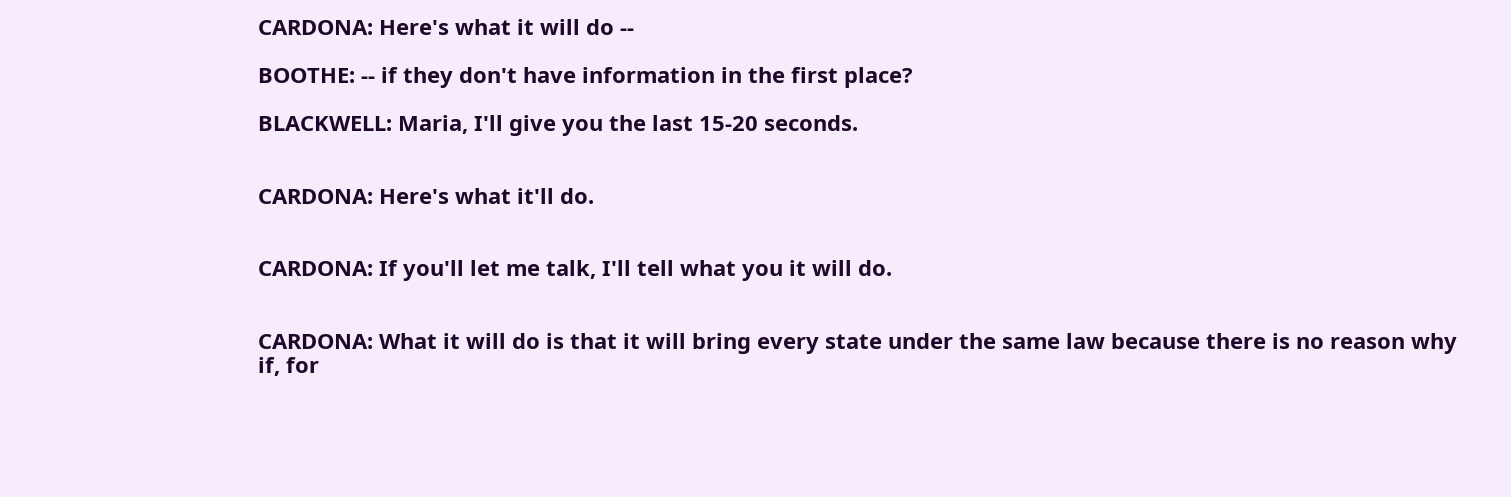CARDONA: Here's what it will do --

BOOTHE: -- if they don't have information in the first place?

BLACKWELL: Maria, I'll give you the last 15-20 seconds.


CARDONA: Here's what it'll do.


CARDONA: If you'll let me talk, I'll tell what you it will do.


CARDONA: What it will do is that it will bring every state under the same law because there is no reason why if, for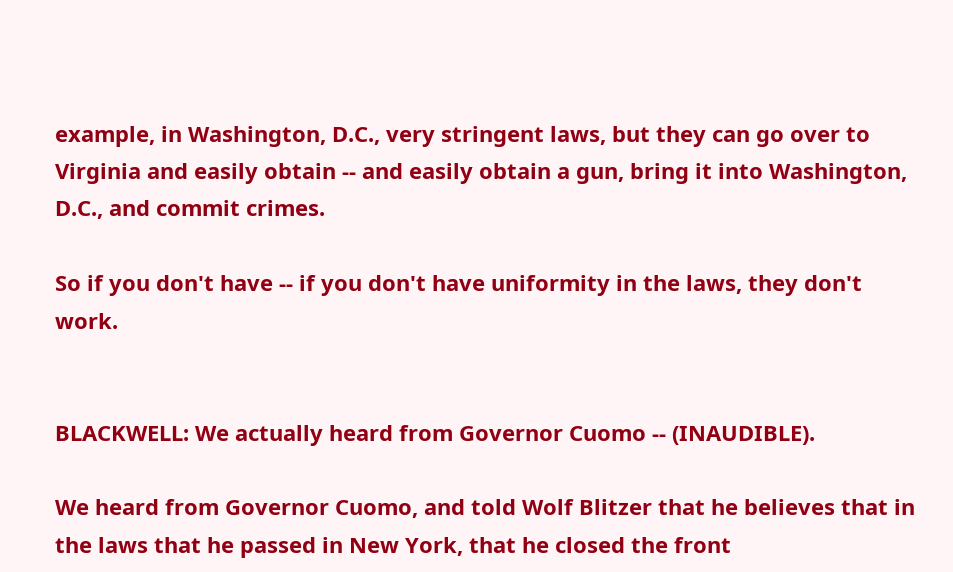example, in Washington, D.C., very stringent laws, but they can go over to Virginia and easily obtain -- and easily obtain a gun, bring it into Washington, D.C., and commit crimes.

So if you don't have -- if you don't have uniformity in the laws, they don't work.


BLACKWELL: We actually heard from Governor Cuomo -- (INAUDIBLE).

We heard from Governor Cuomo, and told Wolf Blitzer that he believes that in the laws that he passed in New York, that he closed the front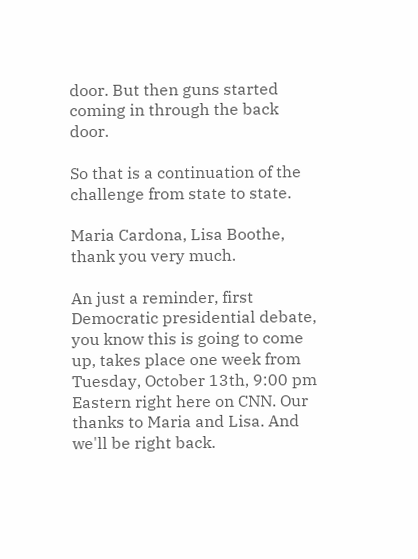door. But then guns started coming in through the back door.

So that is a continuation of the challenge from state to state.

Maria Cardona, Lisa Boothe, thank you very much.

An just a reminder, first Democratic presidential debate, you know this is going to come up, takes place one week from Tuesday, October 13th, 9:00 pm Eastern right here on CNN. Our thanks to Maria and Lisa. And we'll be right back.